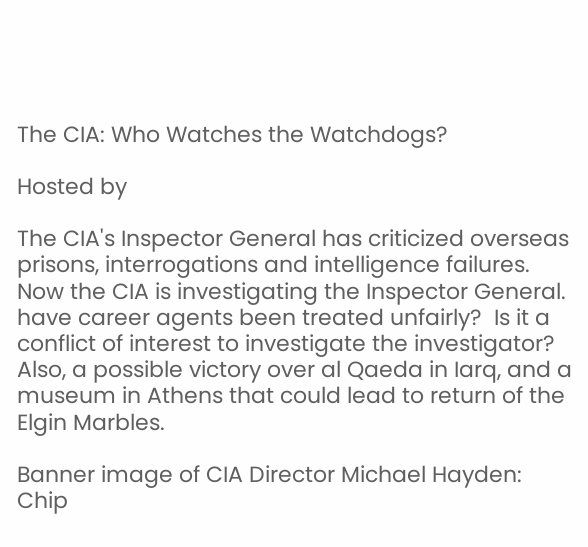The CIA: Who Watches the Watchdogs?

Hosted by

The CIA's Inspector General has criticized overseas prisons, interrogations and intelligence failures. Now the CIA is investigating the Inspector General.  have career agents been treated unfairly?  Is it a conflict of interest to investigate the investigator?  Also, a possible victory over al Qaeda in Iarq, and a museum in Athens that could lead to return of the Elgin Marbles.

Banner image of CIA Director Michael Hayden: Chip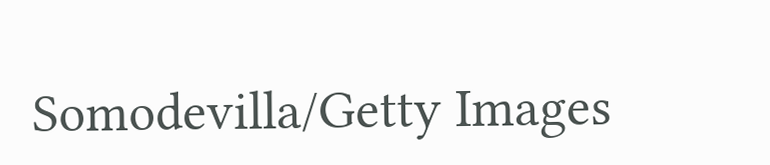Somodevilla/Getty Images